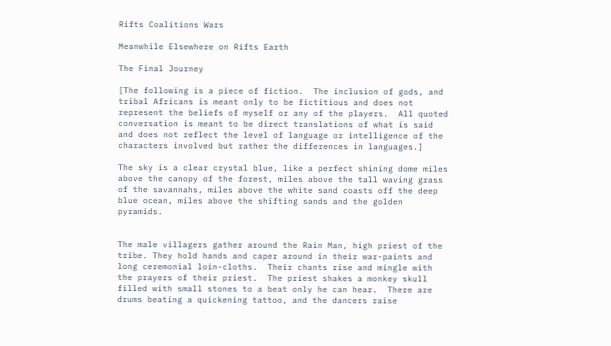Rifts Coalitions Wars

Meanwhile Elsewhere on Rifts Earth

The Final Journey

[The following is a piece of fiction.  The inclusion of gods, and tribal Africans is meant only to be fictitious and does not represent the beliefs of myself or any of the players.  All quoted conversation is meant to be direct translations of what is said and does not reflect the level of language or intelligence of the characters involved but rather the differences in languages.]

The sky is a clear crystal blue, like a perfect shining dome miles above the canopy of the forest, miles above the tall waving grass of the savannahs, miles above the white sand coasts off the deep blue ocean, miles above the shifting sands and the golden pyramids.


The male villagers gather around the Rain Man, high priest of the tribe. They hold hands and caper around in their war-paints and long ceremonial loin-cloths.  Their chants rise and mingle with the prayers of their priest.  The priest shakes a monkey skull filled with small stones to a beat only he can hear.  There are drums beating a quickening tattoo, and the dancers raise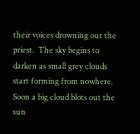their voices drowning out the priest.  The sky begins to darken as small grey clouds start forming from nowhere.  Soon a big cloud blots out the sun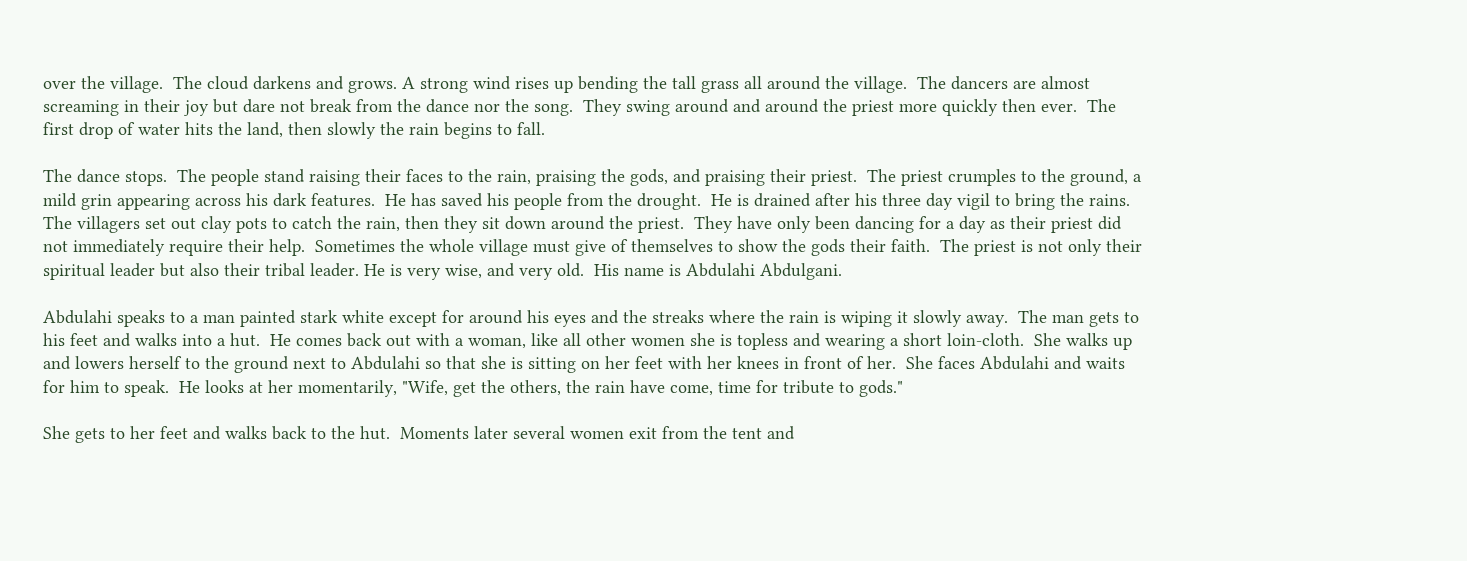over the village.  The cloud darkens and grows. A strong wind rises up bending the tall grass all around the village.  The dancers are almost screaming in their joy but dare not break from the dance nor the song.  They swing around and around the priest more quickly then ever.  The first drop of water hits the land, then slowly the rain begins to fall.

The dance stops.  The people stand raising their faces to the rain, praising the gods, and praising their priest.  The priest crumples to the ground, a mild grin appearing across his dark features.  He has saved his people from the drought.  He is drained after his three day vigil to bring the rains.  The villagers set out clay pots to catch the rain, then they sit down around the priest.  They have only been dancing for a day as their priest did not immediately require their help.  Sometimes the whole village must give of themselves to show the gods their faith.  The priest is not only their spiritual leader but also their tribal leader. He is very wise, and very old.  His name is Abdulahi Abdulgani.

Abdulahi speaks to a man painted stark white except for around his eyes and the streaks where the rain is wiping it slowly away.  The man gets to his feet and walks into a hut.  He comes back out with a woman, like all other women she is topless and wearing a short loin-cloth.  She walks up and lowers herself to the ground next to Abdulahi so that she is sitting on her feet with her knees in front of her.  She faces Abdulahi and waits for him to speak.  He looks at her momentarily, "Wife, get the others, the rain have come, time for tribute to gods."

She gets to her feet and walks back to the hut.  Moments later several women exit from the tent and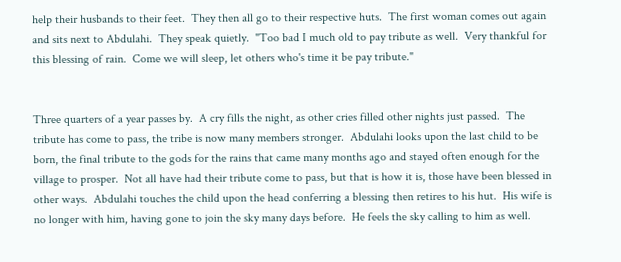help their husbands to their feet.  They then all go to their respective huts.  The first woman comes out again and sits next to Abdulahi.  They speak quietly.  "Too bad I much old to pay tribute as well.  Very thankful for this blessing of rain.  Come we will sleep, let others who's time it be pay tribute."


Three quarters of a year passes by.  A cry fills the night, as other cries filled other nights just passed.  The tribute has come to pass, the tribe is now many members stronger.  Abdulahi looks upon the last child to be born, the final tribute to the gods for the rains that came many months ago and stayed often enough for the village to prosper.  Not all have had their tribute come to pass, but that is how it is, those have been blessed in other ways.  Abdulahi touches the child upon the head conferring a blessing then retires to his hut.  His wife is no longer with him, having gone to join the sky many days before.  He feels the sky calling to him as well.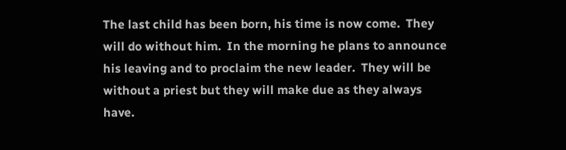The last child has been born, his time is now come.  They will do without him.  In the morning he plans to announce his leaving and to proclaim the new leader.  They will be without a priest but they will make due as they always have.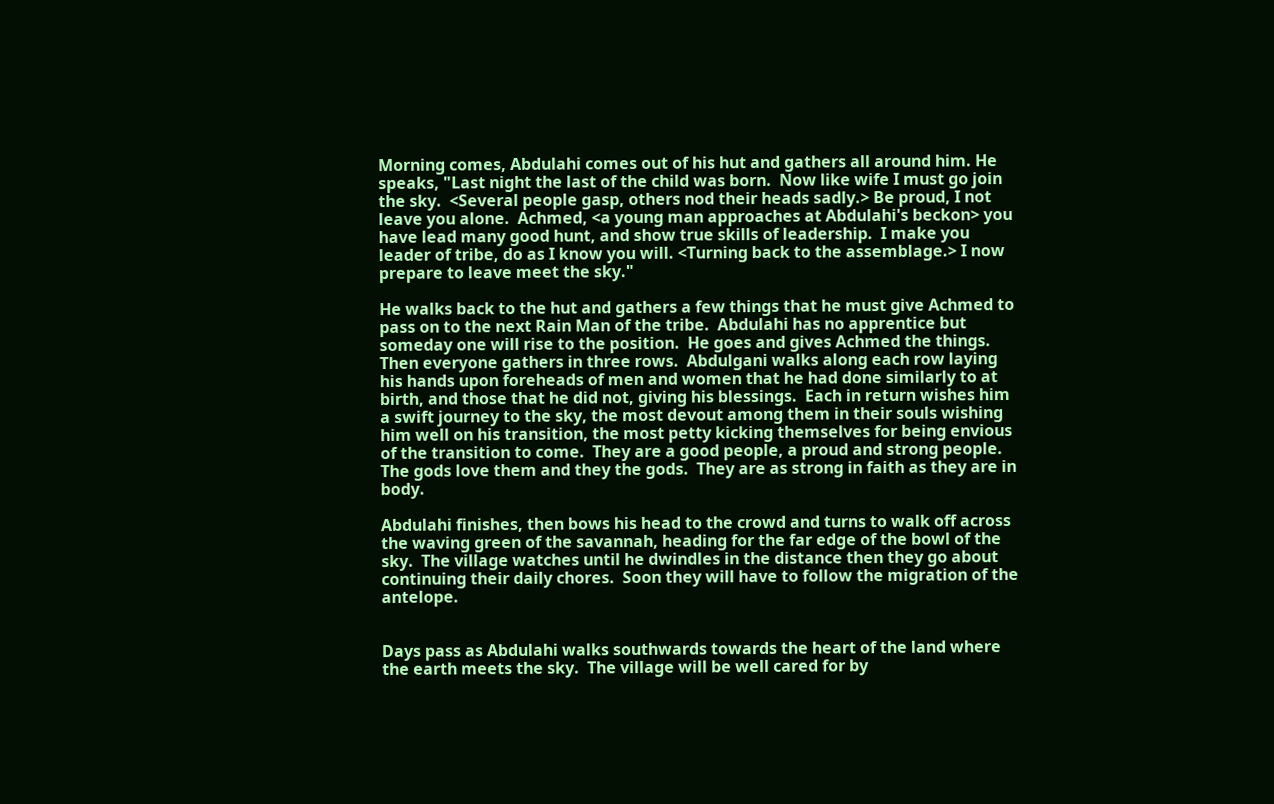Morning comes, Abdulahi comes out of his hut and gathers all around him. He speaks, "Last night the last of the child was born.  Now like wife I must go join the sky.  <Several people gasp, others nod their heads sadly.> Be proud, I not leave you alone.  Achmed, <a young man approaches at Abdulahi's beckon> you have lead many good hunt, and show true skills of leadership.  I make you leader of tribe, do as I know you will. <Turning back to the assemblage.> I now prepare to leave meet the sky."

He walks back to the hut and gathers a few things that he must give Achmed to pass on to the next Rain Man of the tribe.  Abdulahi has no apprentice but someday one will rise to the position.  He goes and gives Achmed the things.  Then everyone gathers in three rows.  Abdulgani walks along each row laying his hands upon foreheads of men and women that he had done similarly to at birth, and those that he did not, giving his blessings.  Each in return wishes him a swift journey to the sky, the most devout among them in their souls wishing him well on his transition, the most petty kicking themselves for being envious of the transition to come.  They are a good people, a proud and strong people. The gods love them and they the gods.  They are as strong in faith as they are in body.

Abdulahi finishes, then bows his head to the crowd and turns to walk off across the waving green of the savannah, heading for the far edge of the bowl of the sky.  The village watches until he dwindles in the distance then they go about continuing their daily chores.  Soon they will have to follow the migration of the antelope.


Days pass as Abdulahi walks southwards towards the heart of the land where the earth meets the sky.  The village will be well cared for by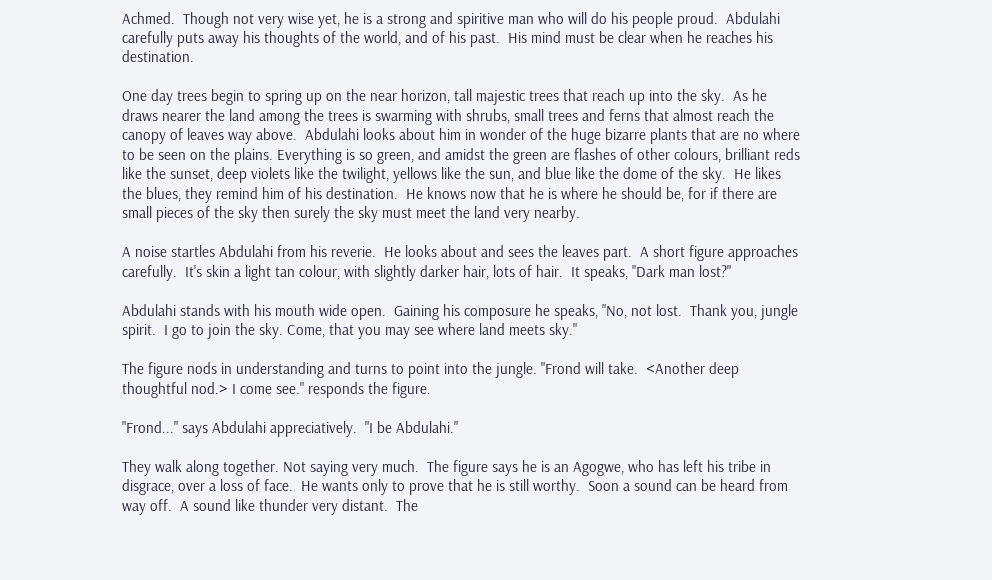Achmed.  Though not very wise yet, he is a strong and spiritive man who will do his people proud.  Abdulahi carefully puts away his thoughts of the world, and of his past.  His mind must be clear when he reaches his destination.

One day trees begin to spring up on the near horizon, tall majestic trees that reach up into the sky.  As he draws nearer the land among the trees is swarming with shrubs, small trees and ferns that almost reach the canopy of leaves way above.  Abdulahi looks about him in wonder of the huge bizarre plants that are no where to be seen on the plains. Everything is so green, and amidst the green are flashes of other colours, brilliant reds like the sunset, deep violets like the twilight, yellows like the sun, and blue like the dome of the sky.  He likes the blues, they remind him of his destination.  He knows now that he is where he should be, for if there are small pieces of the sky then surely the sky must meet the land very nearby.

A noise startles Abdulahi from his reverie.  He looks about and sees the leaves part.  A short figure approaches carefully.  It's skin a light tan colour, with slightly darker hair, lots of hair.  It speaks, "Dark man lost?"

Abdulahi stands with his mouth wide open.  Gaining his composure he speaks, "No, not lost.  Thank you, jungle spirit.  I go to join the sky. Come, that you may see where land meets sky."

The figure nods in understanding and turns to point into the jungle. "Frond will take.  <Another deep thoughtful nod.> I come see." responds the figure.

"Frond..." says Abdulahi appreciatively.  "I be Abdulahi."

They walk along together. Not saying very much.  The figure says he is an Agogwe, who has left his tribe in disgrace, over a loss of face.  He wants only to prove that he is still worthy.  Soon a sound can be heard from way off.  A sound like thunder very distant.  The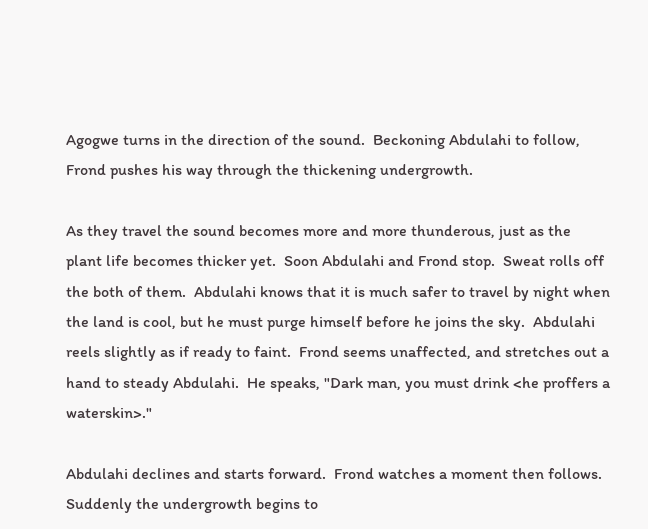Agogwe turns in the direction of the sound.  Beckoning Abdulahi to follow, Frond pushes his way through the thickening undergrowth.

As they travel the sound becomes more and more thunderous, just as the plant life becomes thicker yet.  Soon Abdulahi and Frond stop.  Sweat rolls off the both of them.  Abdulahi knows that it is much safer to travel by night when the land is cool, but he must purge himself before he joins the sky.  Abdulahi reels slightly as if ready to faint.  Frond seems unaffected, and stretches out a hand to steady Abdulahi.  He speaks, "Dark man, you must drink <he proffers a waterskin>."

Abdulahi declines and starts forward.  Frond watches a moment then follows.  Suddenly the undergrowth begins to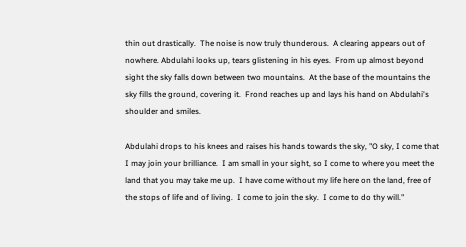thin out drastically.  The noise is now truly thunderous.  A clearing appears out of nowhere. Abdulahi looks up, tears glistening in his eyes.  From up almost beyond sight the sky falls down between two mountains.  At the base of the mountains the sky fills the ground, covering it.  Frond reaches up and lays his hand on Abdulahi's shoulder and smiles.

Abdulahi drops to his knees and raises his hands towards the sky, "O sky, I come that I may join your brilliance.  I am small in your sight, so I come to where you meet the land that you may take me up.  I have come without my life here on the land, free of the stops of life and of living.  I come to join the sky.  I come to do thy will."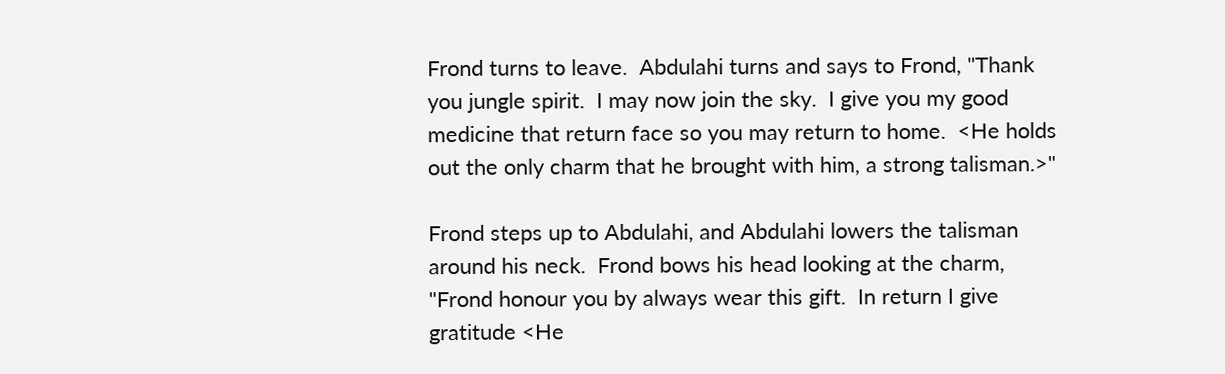Frond turns to leave.  Abdulahi turns and says to Frond, "Thank you jungle spirit.  I may now join the sky.  I give you my good medicine that return face so you may return to home.  <He holds out the only charm that he brought with him, a strong talisman.>"

Frond steps up to Abdulahi, and Abdulahi lowers the talisman around his neck.  Frond bows his head looking at the charm, "Frond honour you by always wear this gift.  In return I give gratitude <He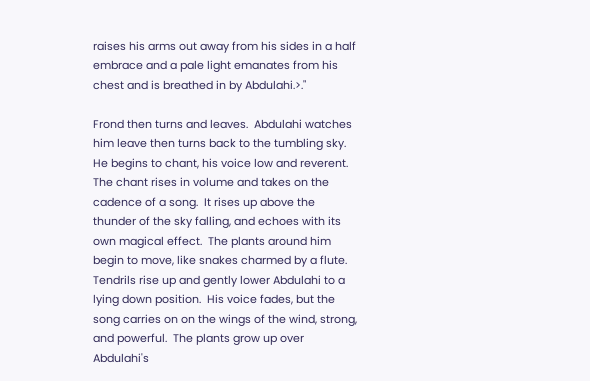raises his arms out away from his sides in a half embrace and a pale light emanates from his chest and is breathed in by Abdulahi.>."

Frond then turns and leaves.  Abdulahi watches him leave then turns back to the tumbling sky.  He begins to chant, his voice low and reverent. The chant rises in volume and takes on the cadence of a song.  It rises up above the thunder of the sky falling, and echoes with its own magical effect.  The plants around him begin to move, like snakes charmed by a flute.  Tendrils rise up and gently lower Abdulahi to a lying down position.  His voice fades, but the song carries on on the wings of the wind, strong, and powerful.  The plants grow up over Abdulahi's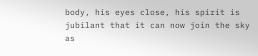body, his eyes close, his spirit is jubilant that it can now join the sky as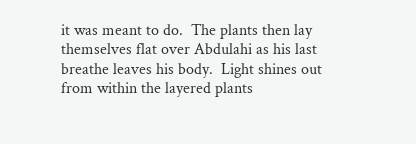it was meant to do.  The plants then lay themselves flat over Abdulahi as his last breathe leaves his body.  Light shines out from within the layered plants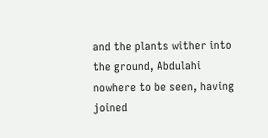and the plants wither into the ground, Abdulahi nowhere to be seen, having joined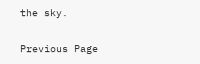the sky.

Previous Page